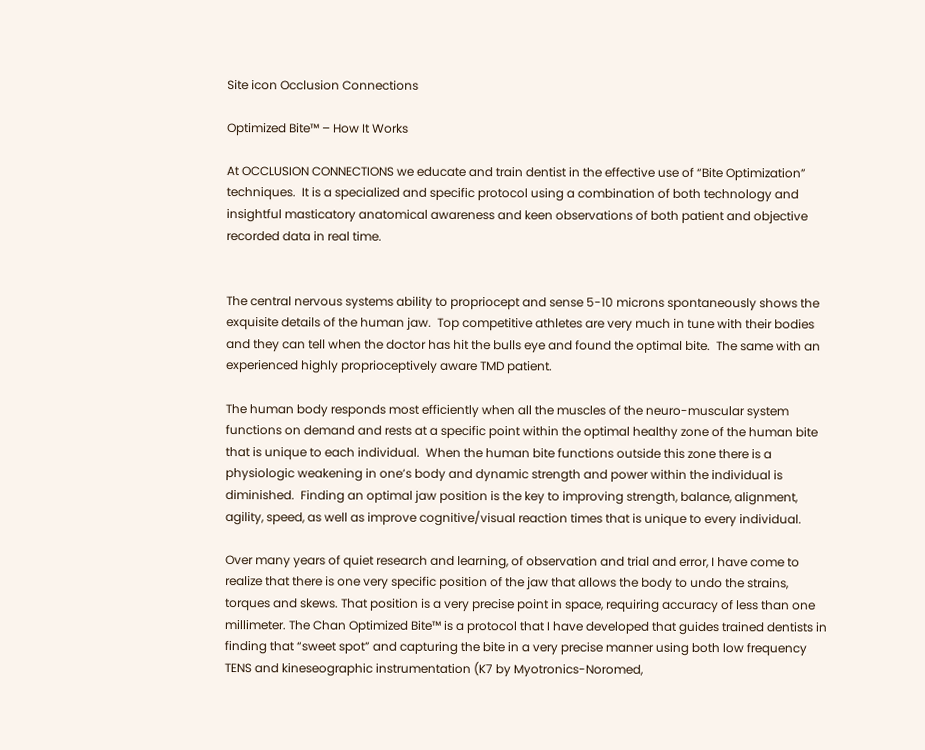Site icon Occlusion Connections

Optimized Bite™ – How It Works

At OCCLUSION CONNECTIONS we educate and train dentist in the effective use of “Bite Optimization” techniques.  It is a specialized and specific protocol using a combination of both technology and insightful masticatory anatomical awareness and keen observations of both patient and objective recorded data in real time.


The central nervous systems ability to propriocept and sense 5-10 microns spontaneously shows the exquisite details of the human jaw.  Top competitive athletes are very much in tune with their bodies and they can tell when the doctor has hit the bulls eye and found the optimal bite.  The same with an experienced highly proprioceptively aware TMD patient.

The human body responds most efficiently when all the muscles of the neuro-muscular system functions on demand and rests at a specific point within the optimal healthy zone of the human bite that is unique to each individual.  When the human bite functions outside this zone there is a physiologic weakening in one’s body and dynamic strength and power within the individual is diminished.  Finding an optimal jaw position is the key to improving strength, balance, alignment, agility, speed, as well as improve cognitive/visual reaction times that is unique to every individual.

Over many years of quiet research and learning, of observation and trial and error, I have come to realize that there is one very specific position of the jaw that allows the body to undo the strains, torques and skews. That position is a very precise point in space, requiring accuracy of less than one millimeter. The Chan Optimized Bite™ is a protocol that I have developed that guides trained dentists in finding that “sweet spot” and capturing the bite in a very precise manner using both low frequency TENS and kineseographic instrumentation (K7 by Myotronics-Noromed,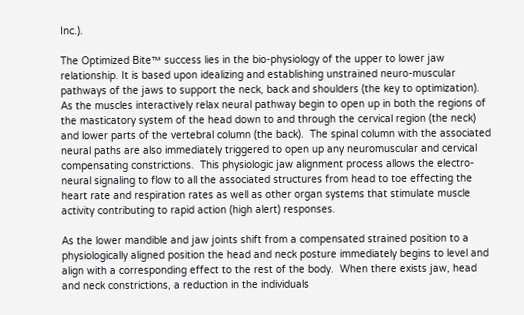Inc.).

The Optimized Bite™ success lies in the bio-physiology of the upper to lower jaw relationship. It is based upon idealizing and establishing unstrained neuro-muscular pathways of the jaws to support the neck, back and shoulders (the key to optimization).  As the muscles interactively relax neural pathway begin to open up in both the regions of the masticatory system of the head down to and through the cervical region (the neck) and lower parts of the vertebral column (the back).  The spinal column with the associated neural paths are also immediately triggered to open up any neuromuscular and cervical compensating constrictions.  This physiologic jaw alignment process allows the electro-neural signaling to flow to all the associated structures from head to toe effecting the heart rate and respiration rates as well as other organ systems that stimulate muscle activity contributing to rapid action (high alert) responses.

As the lower mandible and jaw joints shift from a compensated strained position to a physiologically aligned position the head and neck posture immediately begins to level and align with a corresponding effect to the rest of the body.  When there exists jaw, head and neck constrictions, a reduction in the individuals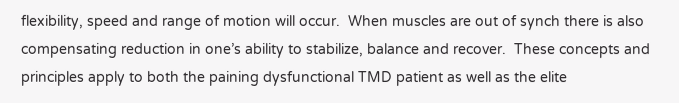flexibility, speed and range of motion will occur.  When muscles are out of synch there is also compensating reduction in one’s ability to stabilize, balance and recover.  These concepts and principles apply to both the paining dysfunctional TMD patient as well as the elite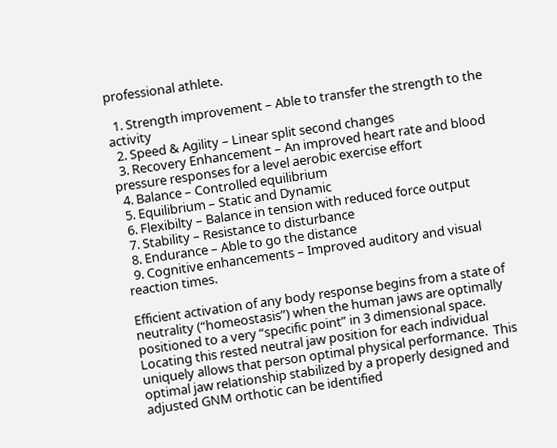professional athlete.

  1. Strength improvement – Able to transfer the strength to the activity
  2. Speed & Agility – Linear split second changes
  3. Recovery Enhancement – An improved heart rate and blood pressure responses for a level aerobic exercise effort
  4. Balance – Controlled equilibrium
  5. Equilibrium – Static and Dynamic
  6. Flexibilty – Balance in tension with reduced force output
  7. Stability – Resistance to disturbance
  8. Endurance – Able to go the distance
  9. Cognitive enhancements – Improved auditory and visual reaction times.

Efficient activation of any body response begins from a state of neutrality (“homeostasis”) when the human jaws are optimally positioned to a very “specific point” in 3 dimensional space.  Locating this rested neutral jaw position for each individual uniquely allows that person optimal physical performance.  This optimal jaw relationship stabilized by a properly designed and adjusted GNM orthotic can be identified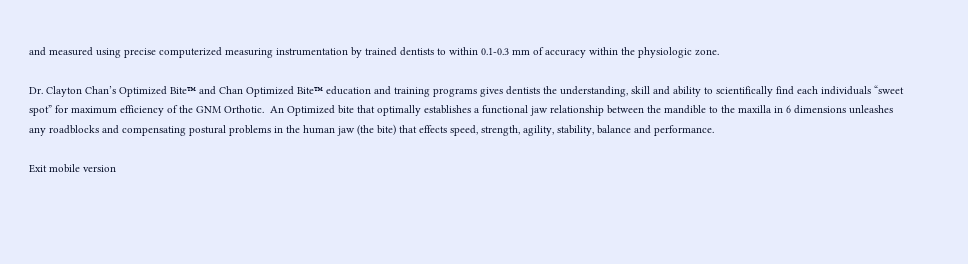and measured using precise computerized measuring instrumentation by trained dentists to within 0.1-0.3 mm of accuracy within the physiologic zone.

Dr. Clayton Chan’s Optimized Bite™ and Chan Optimized Bite™ education and training programs gives dentists the understanding, skill and ability to scientifically find each individuals “sweet spot” for maximum efficiency of the GNM Orthotic.  An Optimized bite that optimally establishes a functional jaw relationship between the mandible to the maxilla in 6 dimensions unleashes any roadblocks and compensating postural problems in the human jaw (the bite) that effects speed, strength, agility, stability, balance and performance.

Exit mobile version